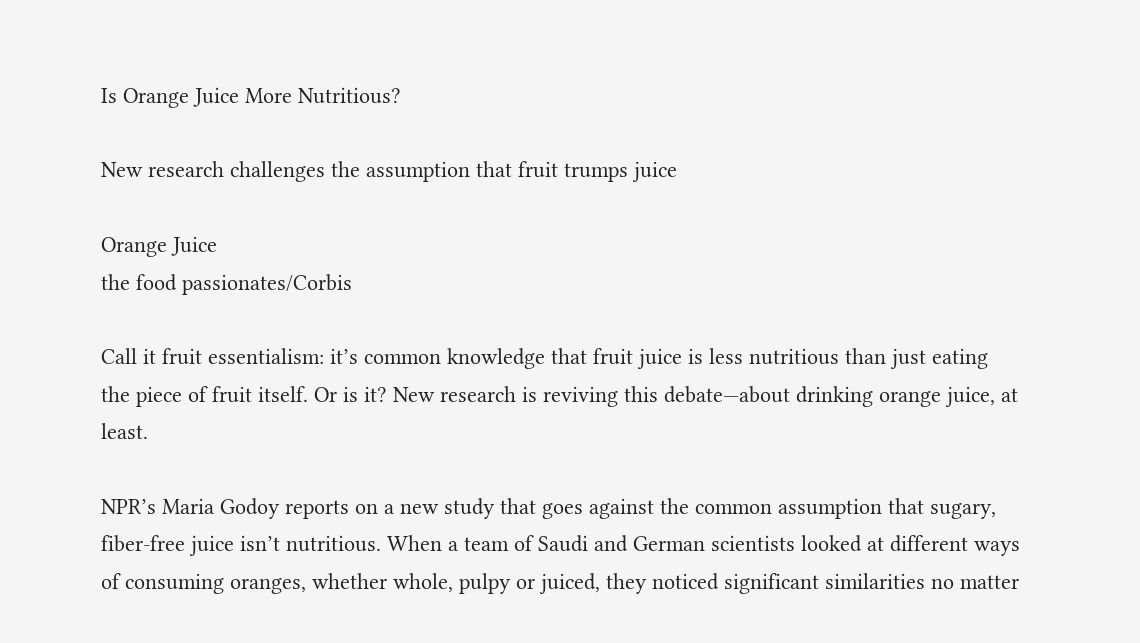Is Orange Juice More Nutritious?

New research challenges the assumption that fruit trumps juice

Orange Juice
the food passionates/Corbis

Call it fruit essentialism: it’s common knowledge that fruit juice is less nutritious than just eating the piece of fruit itself. Or is it? New research is reviving this debate—about drinking orange juice, at least.

NPR’s Maria Godoy reports on a new study that goes against the common assumption that sugary, fiber-free juice isn’t nutritious. When a team of Saudi and German scientists looked at different ways of consuming oranges, whether whole, pulpy or juiced, they noticed significant similarities no matter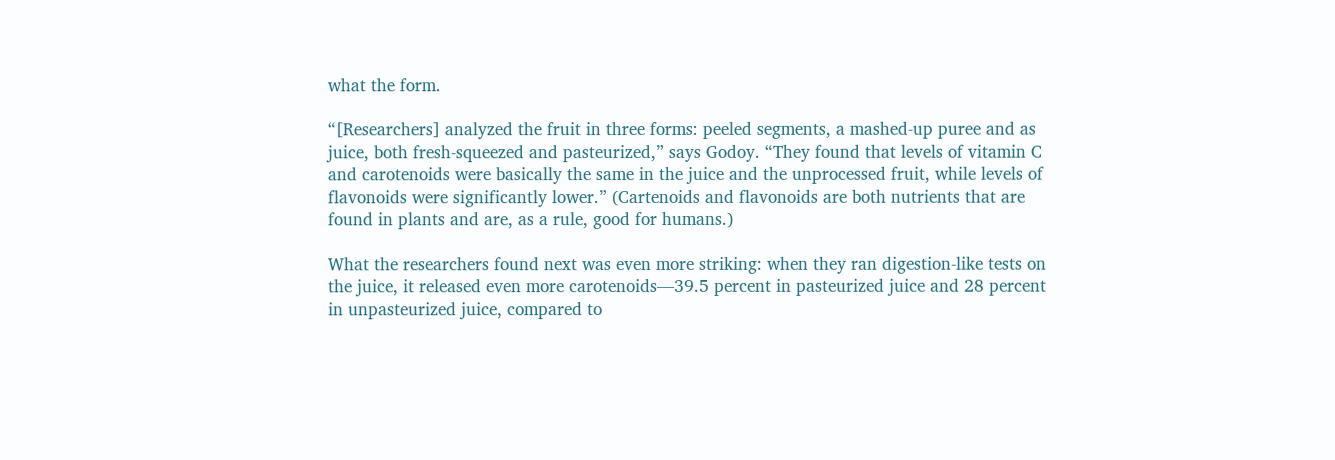what the form.

“[Researchers] analyzed the fruit in three forms: peeled segments, a mashed-up puree and as juice, both fresh-squeezed and pasteurized,” says Godoy. “They found that levels of vitamin C and carotenoids were basically the same in the juice and the unprocessed fruit, while levels of flavonoids were significantly lower.” (Cartenoids and flavonoids are both nutrients that are found in plants and are, as a rule, good for humans.)

What the researchers found next was even more striking: when they ran digestion-like tests on the juice, it released even more carotenoids—39.5 percent in pasteurized juice and 28 percent in unpasteurized juice, compared to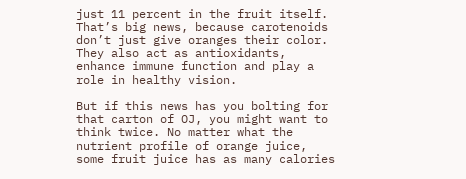just 11 percent in the fruit itself. That’s big news, because carotenoids don’t just give oranges their color. They also act as antioxidants, enhance immune function and play a role in healthy vision.

But if this news has you bolting for that carton of OJ, you might want to think twice. No matter what the nutrient profile of orange juice, some fruit juice has as many calories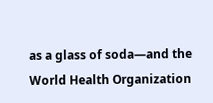as a glass of soda—and the World Health Organization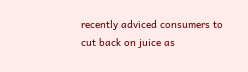recently adviced consumers to cut back on juice as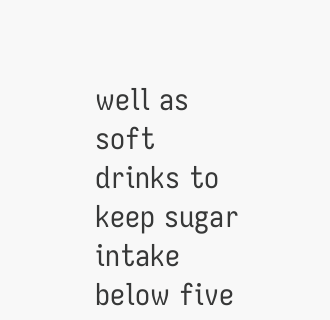well as soft drinks to keep sugar intake below five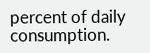percent of daily consumption.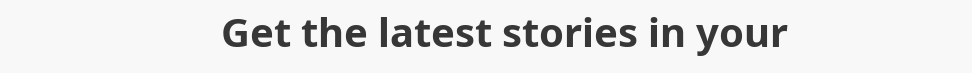Get the latest stories in your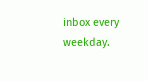inbox every weekday.